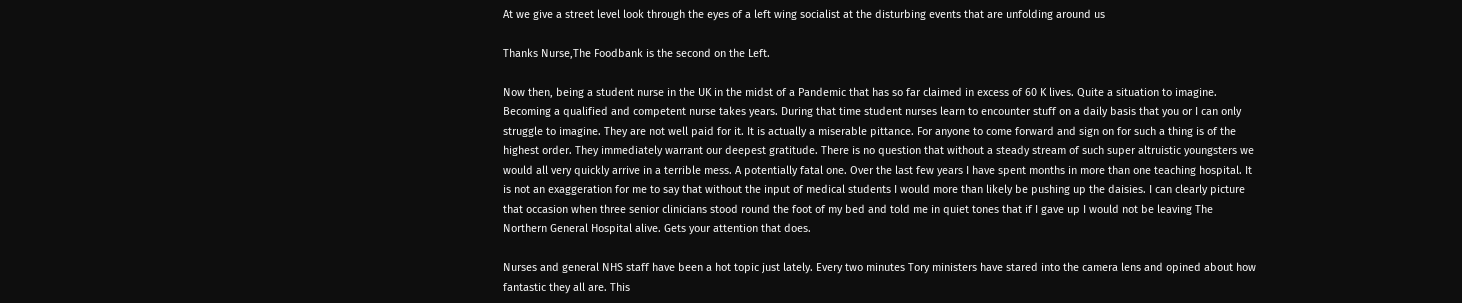At we give a street level look through the eyes of a left wing socialist at the disturbing events that are unfolding around us

Thanks Nurse,The Foodbank is the second on the Left.

Now then, being a student nurse in the UK in the midst of a Pandemic that has so far claimed in excess of 60 K lives. Quite a situation to imagine. Becoming a qualified and competent nurse takes years. During that time student nurses learn to encounter stuff on a daily basis that you or I can only struggle to imagine. They are not well paid for it. It is actually a miserable pittance. For anyone to come forward and sign on for such a thing is of the highest order. They immediately warrant our deepest gratitude. There is no question that without a steady stream of such super altruistic youngsters we would all very quickly arrive in a terrible mess. A potentially fatal one. Over the last few years I have spent months in more than one teaching hospital. It is not an exaggeration for me to say that without the input of medical students I would more than likely be pushing up the daisies. I can clearly picture that occasion when three senior clinicians stood round the foot of my bed and told me in quiet tones that if I gave up I would not be leaving The Northern General Hospital alive. Gets your attention that does.

Nurses and general NHS staff have been a hot topic just lately. Every two minutes Tory ministers have stared into the camera lens and opined about how fantastic they all are. This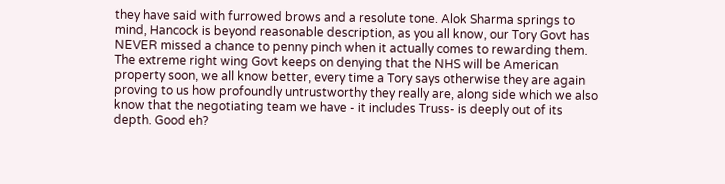they have said with furrowed brows and a resolute tone. Alok Sharma springs to mind, Hancock is beyond reasonable description, as you all know, our Tory Govt has NEVER missed a chance to penny pinch when it actually comes to rewarding them. The extreme right wing Govt keeps on denying that the NHS will be American property soon, we all know better, every time a Tory says otherwise they are again proving to us how profoundly untrustworthy they really are, along side which we also know that the negotiating team we have - it includes Truss- is deeply out of its depth. Good eh?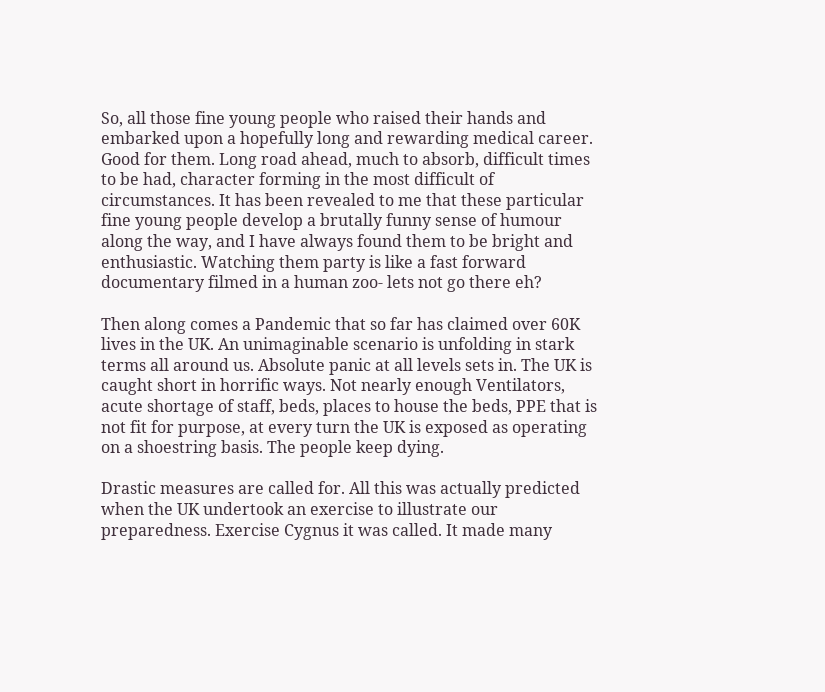So, all those fine young people who raised their hands and embarked upon a hopefully long and rewarding medical career. Good for them. Long road ahead, much to absorb, difficult times to be had, character forming in the most difficult of circumstances. It has been revealed to me that these particular fine young people develop a brutally funny sense of humour along the way, and I have always found them to be bright and enthusiastic. Watching them party is like a fast forward documentary filmed in a human zoo- lets not go there eh?

Then along comes a Pandemic that so far has claimed over 60K lives in the UK. An unimaginable scenario is unfolding in stark terms all around us. Absolute panic at all levels sets in. The UK is caught short in horrific ways. Not nearly enough Ventilators, acute shortage of staff, beds, places to house the beds, PPE that is not fit for purpose, at every turn the UK is exposed as operating on a shoestring basis. The people keep dying.

Drastic measures are called for. All this was actually predicted when the UK undertook an exercise to illustrate our preparedness. Exercise Cygnus it was called. It made many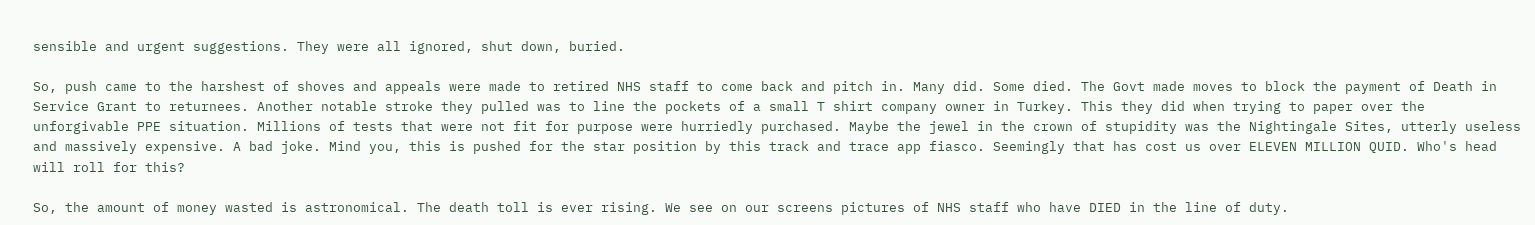sensible and urgent suggestions. They were all ignored, shut down, buried.

So, push came to the harshest of shoves and appeals were made to retired NHS staff to come back and pitch in. Many did. Some died. The Govt made moves to block the payment of Death in Service Grant to returnees. Another notable stroke they pulled was to line the pockets of a small T shirt company owner in Turkey. This they did when trying to paper over the unforgivable PPE situation. Millions of tests that were not fit for purpose were hurriedly purchased. Maybe the jewel in the crown of stupidity was the Nightingale Sites, utterly useless and massively expensive. A bad joke. Mind you, this is pushed for the star position by this track and trace app fiasco. Seemingly that has cost us over ELEVEN MILLION QUID. Who's head will roll for this?

So, the amount of money wasted is astronomical. The death toll is ever rising. We see on our screens pictures of NHS staff who have DIED in the line of duty.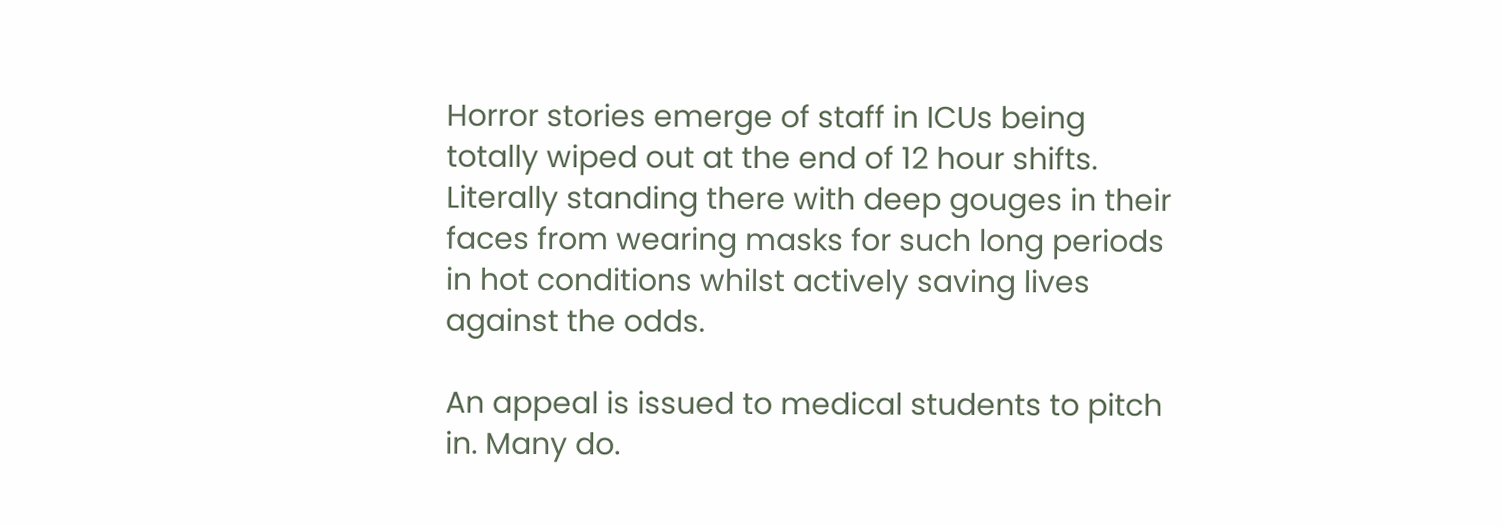Horror stories emerge of staff in ICUs being totally wiped out at the end of 12 hour shifts. Literally standing there with deep gouges in their faces from wearing masks for such long periods in hot conditions whilst actively saving lives against the odds.

An appeal is issued to medical students to pitch in. Many do.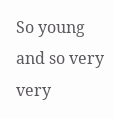So young and so very very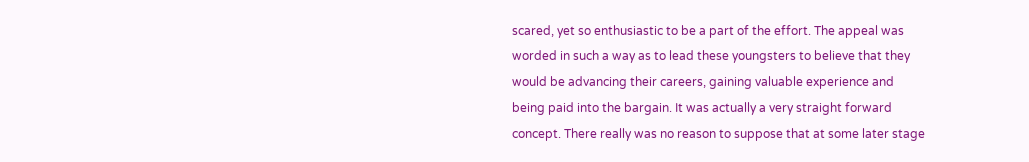scared, yet so enthusiastic to be a part of the effort. The appeal was worded in such a way as to lead these youngsters to believe that they would be advancing their careers, gaining valuable experience and being paid into the bargain. It was actually a very straight forward concept. There really was no reason to suppose that at some later stage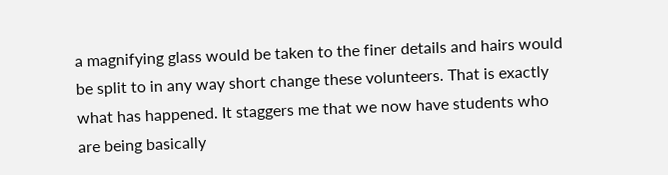a magnifying glass would be taken to the finer details and hairs would be split to in any way short change these volunteers. That is exactly what has happened. It staggers me that we now have students who are being basically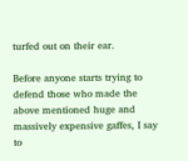turfed out on their ear.

Before anyone starts trying to defend those who made the above mentioned huge and massively expensive gaffes, I say to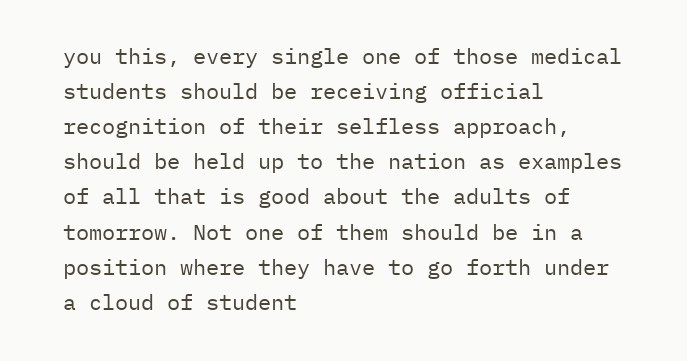you this, every single one of those medical students should be receiving official recognition of their selfless approach, should be held up to the nation as examples of all that is good about the adults of tomorrow. Not one of them should be in a position where they have to go forth under a cloud of student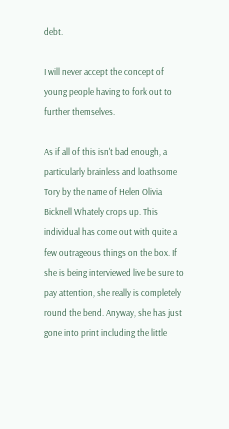debt.

I will never accept the concept of young people having to fork out to further themselves.

As if all of this isn't bad enough, a particularly brainless and loathsome Tory by the name of Helen Olivia Bicknell Whately crops up. This individual has come out with quite a few outrageous things on the box. If she is being interviewed live be sure to pay attention, she really is completely round the bend. Anyway, she has just gone into print including the little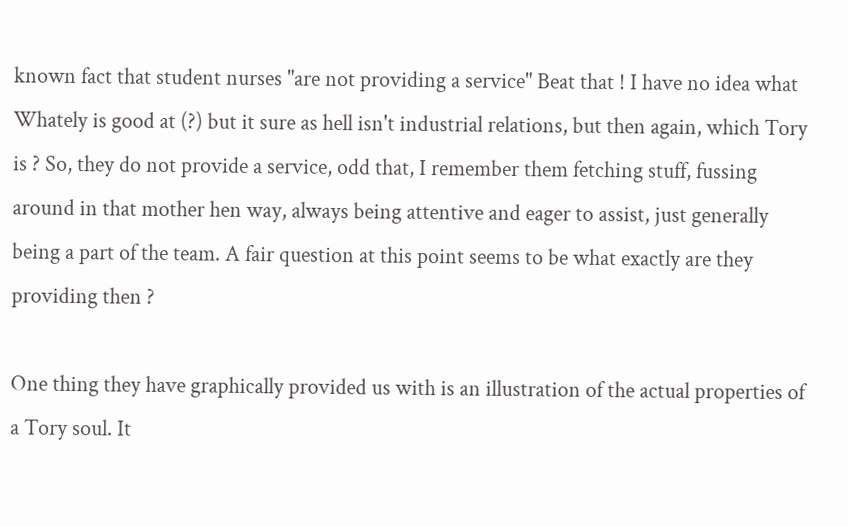known fact that student nurses "are not providing a service" Beat that ! I have no idea what Whately is good at (?) but it sure as hell isn't industrial relations, but then again, which Tory is ? So, they do not provide a service, odd that, I remember them fetching stuff, fussing around in that mother hen way, always being attentive and eager to assist, just generally being a part of the team. A fair question at this point seems to be what exactly are they providing then ?

One thing they have graphically provided us with is an illustration of the actual properties of a Tory soul. It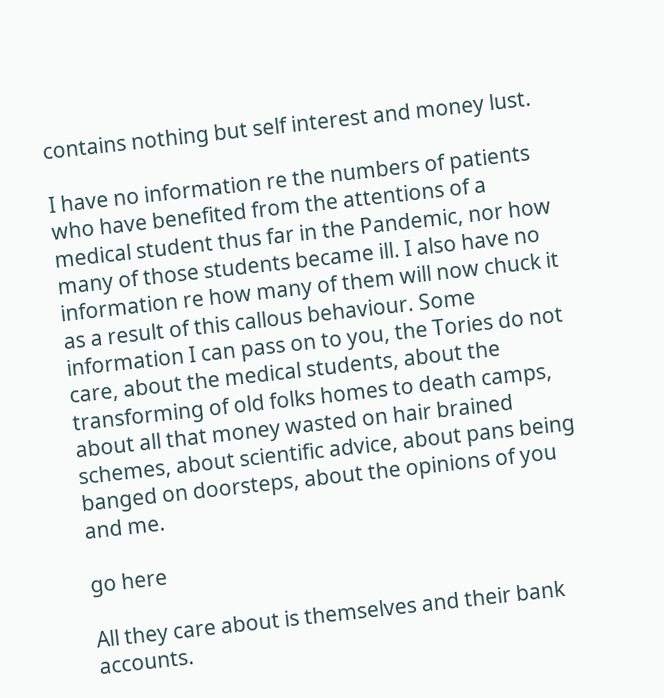contains nothing but self interest and money lust.

I have no information re the numbers of patients who have benefited from the attentions of a medical student thus far in the Pandemic, nor how many of those students became ill. I also have no information re how many of them will now chuck it as a result of this callous behaviour. Some information I can pass on to you, the Tories do not care, about the medical students, about the transforming of old folks homes to death camps, about all that money wasted on hair brained schemes, about scientific advice, about pans being banged on doorsteps, about the opinions of you and me.

go here

All they care about is themselves and their bank accounts.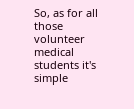So, as for all those volunteer medical students it's simple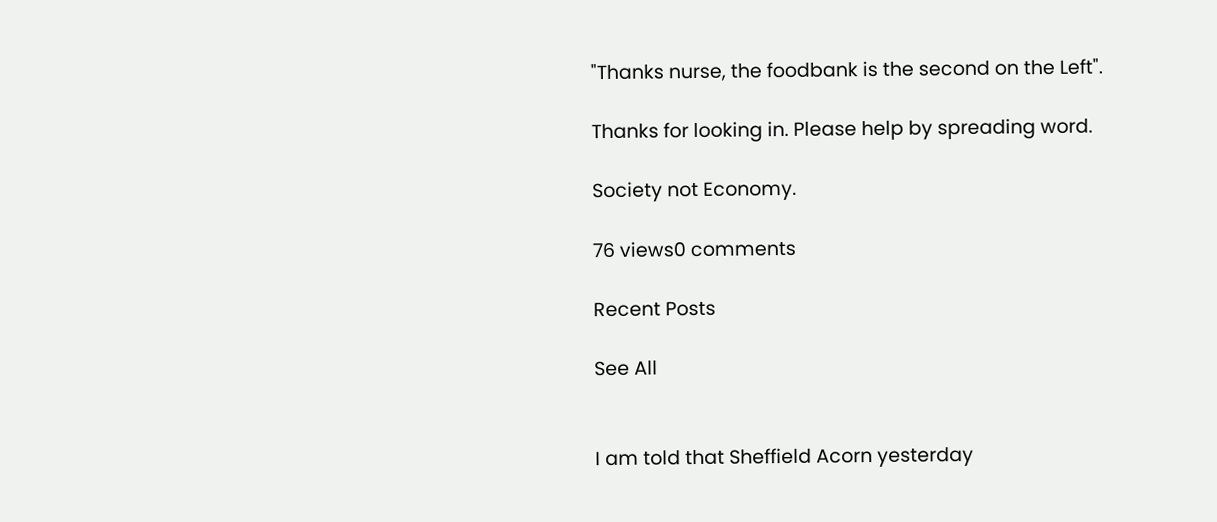"Thanks nurse, the foodbank is the second on the Left".

Thanks for looking in. Please help by spreading word.

Society not Economy.

76 views0 comments

Recent Posts

See All


I am told that Sheffield Acorn yesterday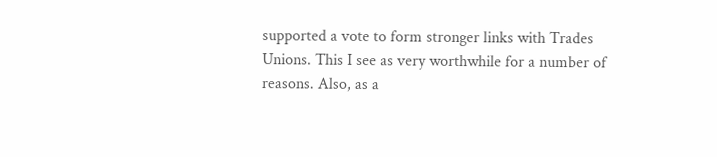supported a vote to form stronger links with Trades Unions. This I see as very worthwhile for a number of reasons. Also, as a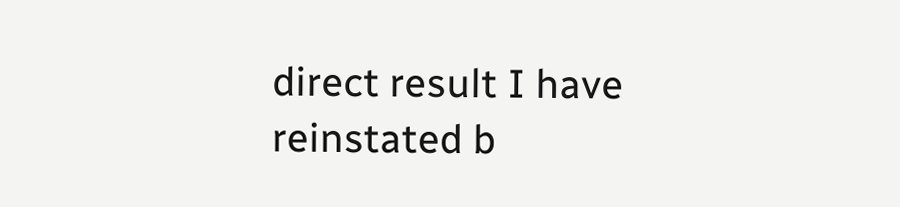direct result I have reinstated b